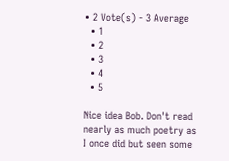• 2 Vote(s) - 3 Average
  • 1
  • 2
  • 3
  • 4
  • 5

Nice idea Bob. Don't read nearly as much poetry as I once did but seen some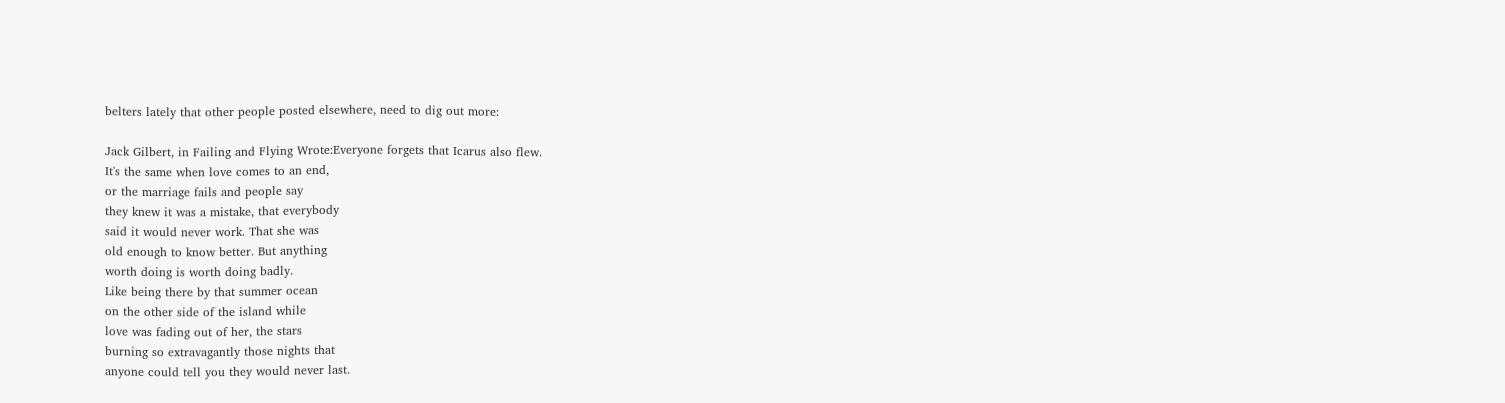belters lately that other people posted elsewhere, need to dig out more:

Jack Gilbert, in Failing and Flying Wrote:Everyone forgets that Icarus also flew.
It's the same when love comes to an end,
or the marriage fails and people say
they knew it was a mistake, that everybody
said it would never work. That she was
old enough to know better. But anything
worth doing is worth doing badly.
Like being there by that summer ocean
on the other side of the island while
love was fading out of her, the stars
burning so extravagantly those nights that
anyone could tell you they would never last.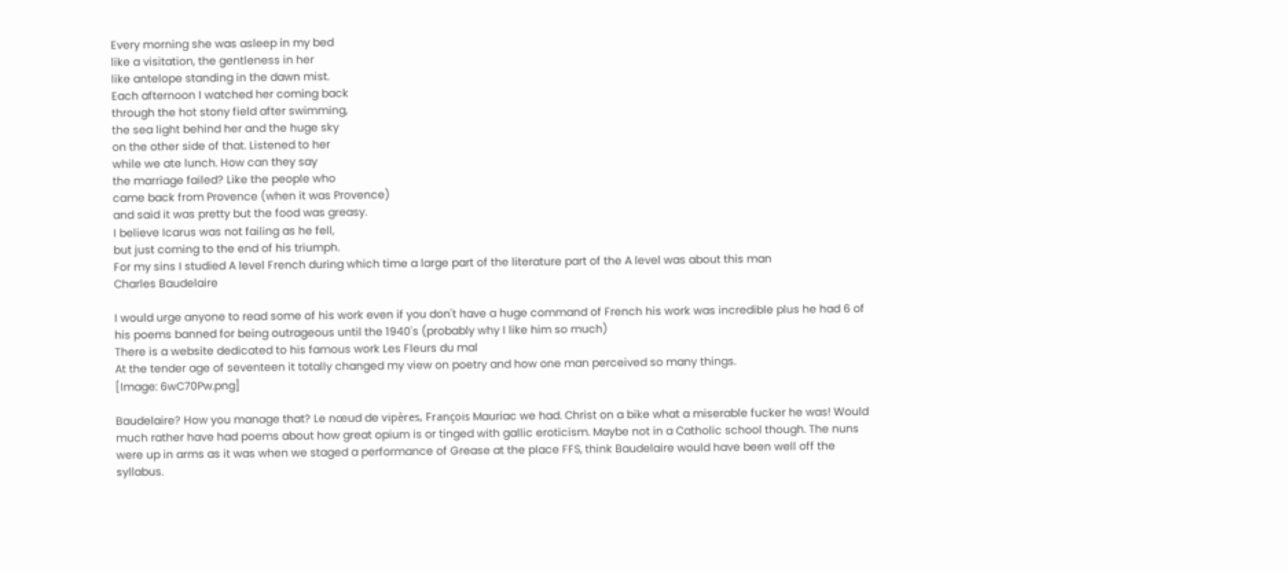Every morning she was asleep in my bed
like a visitation, the gentleness in her
like antelope standing in the dawn mist.
Each afternoon I watched her coming back
through the hot stony field after swimming,
the sea light behind her and the huge sky
on the other side of that. Listened to her
while we ate lunch. How can they say
the marriage failed? Like the people who
came back from Provence (when it was Provence)
and said it was pretty but the food was greasy.
I believe Icarus was not failing as he fell,
but just coming to the end of his triumph.
For my sins I studied A level French during which time a large part of the literature part of the A level was about this man
Charles Baudelaire

I would urge anyone to read some of his work even if you don't have a huge command of French his work was incredible plus he had 6 of his poems banned for being outrageous until the 1940's (probably why I like him so much)
There is a website dedicated to his famous work Les Fleurs du mal
At the tender age of seventeen it totally changed my view on poetry and how one man perceived so many things.
[Image: 6wC70Pw.png]

Baudelaire? How you manage that? Le nœud de vipères, François Mauriac we had. Christ on a bike what a miserable fucker he was! Would much rather have had poems about how great opium is or tinged with gallic eroticism. Maybe not in a Catholic school though. The nuns were up in arms as it was when we staged a performance of Grease at the place FFS, think Baudelaire would have been well off the syllabus.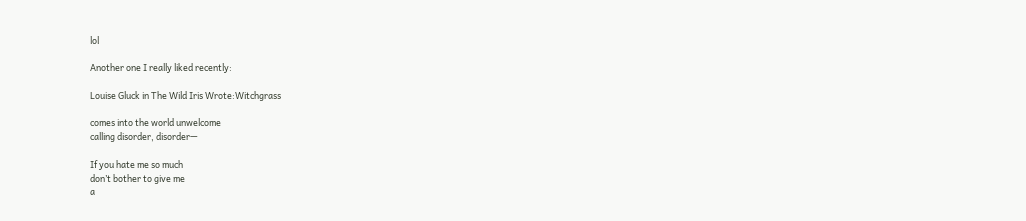lol

Another one I really liked recently:

Louise Gluck in The Wild Iris Wrote:Witchgrass

comes into the world unwelcome
calling disorder, disorder—

If you hate me so much
don’t bother to give me
a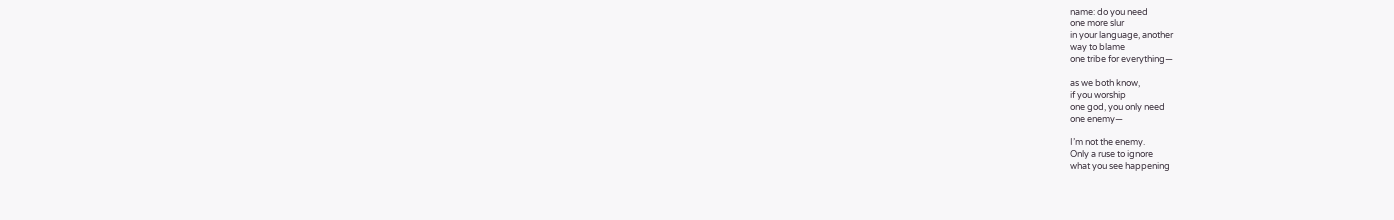name: do you need
one more slur
in your language, another
way to blame
one tribe for everything—

as we both know,
if you worship
one god, you only need
one enemy—

I’m not the enemy.
Only a ruse to ignore
what you see happening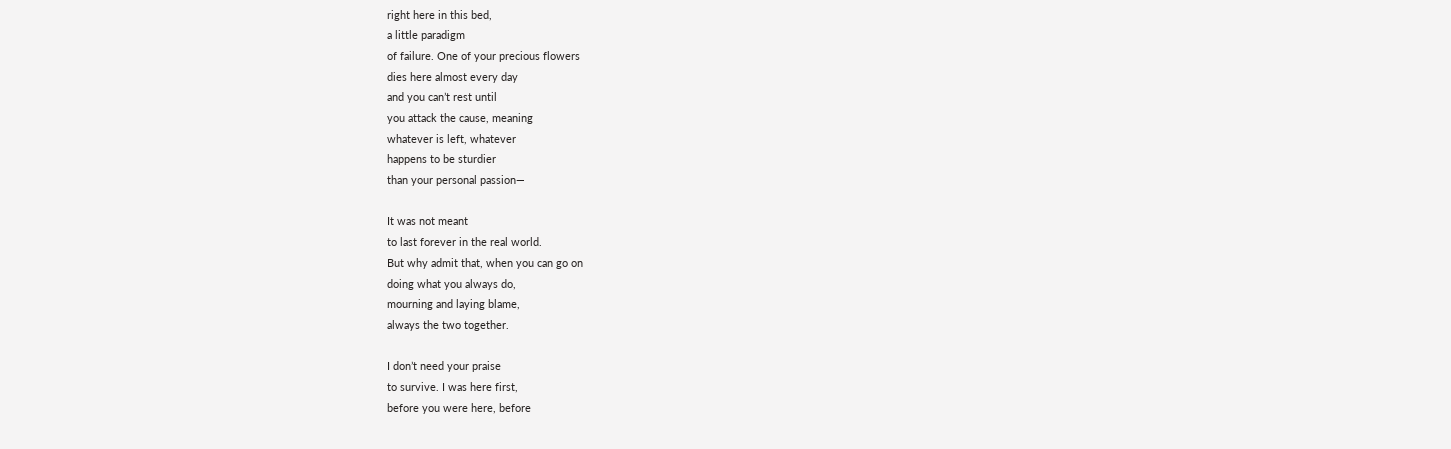right here in this bed,
a little paradigm
of failure. One of your precious flowers
dies here almost every day
and you can’t rest until
you attack the cause, meaning
whatever is left, whatever
happens to be sturdier
than your personal passion—

It was not meant
to last forever in the real world.
But why admit that, when you can go on
doing what you always do,
mourning and laying blame,
always the two together.

I don’t need your praise
to survive. I was here first,
before you were here, before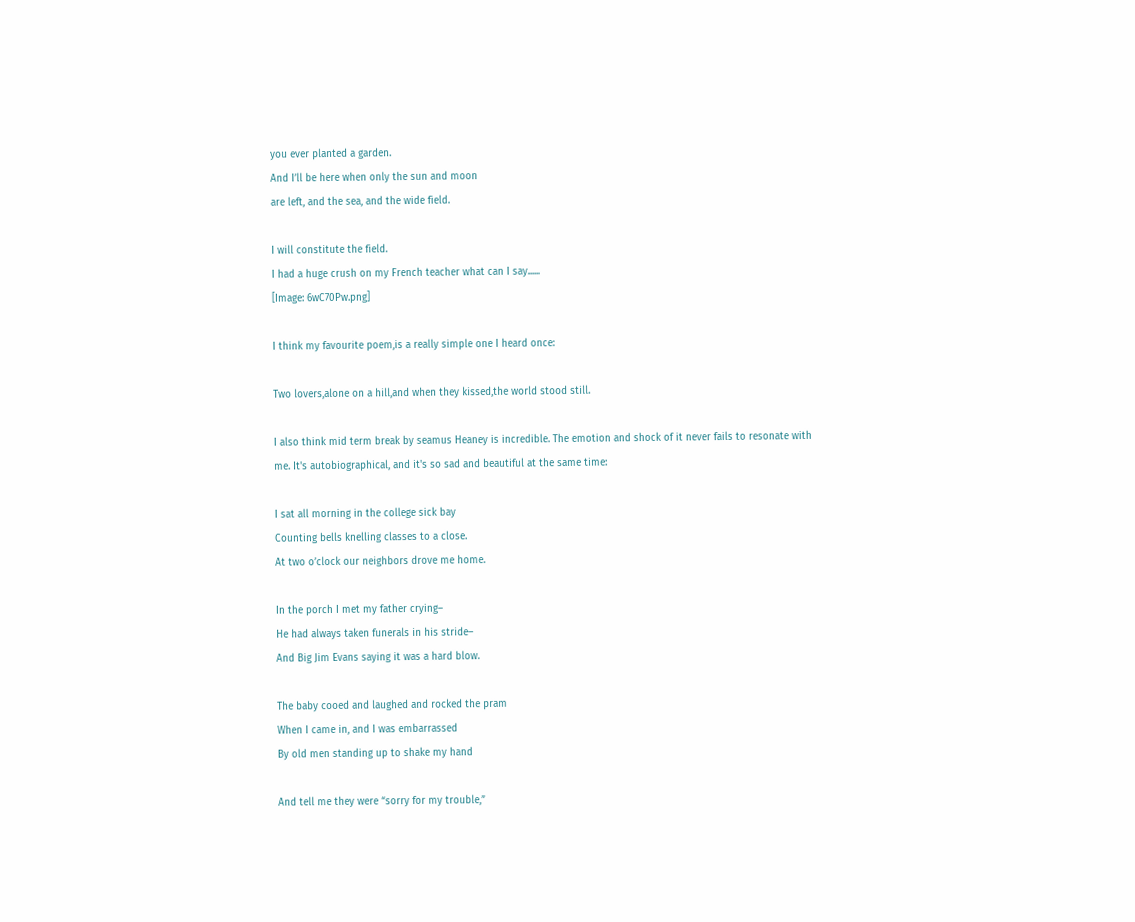you ever planted a garden.
And I’ll be here when only the sun and moon
are left, and the sea, and the wide field.

I will constitute the field.
I had a huge crush on my French teacher what can I say......
[Image: 6wC70Pw.png]

I think my favourite poem,is a really simple one I heard once:

Two lovers,alone on a hill,and when they kissed,the world stood still.

I also think mid term break by seamus Heaney is incredible. The emotion and shock of it never fails to resonate with me. It's autobiographical, and it's so sad and beautiful at the same time:

I sat all morning in the college sick bay
Counting bells knelling classes to a close.
At two o’clock our neighbors drove me home.

In the porch I met my father crying–
He had always taken funerals in his stride–
And Big Jim Evans saying it was a hard blow.

The baby cooed and laughed and rocked the pram
When I came in, and I was embarrassed
By old men standing up to shake my hand

And tell me they were “sorry for my trouble,”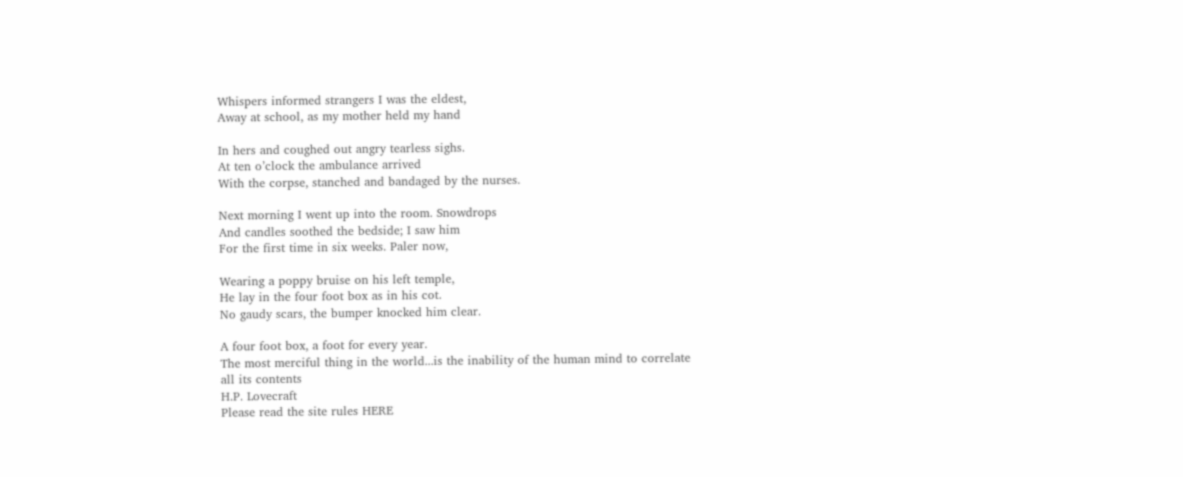Whispers informed strangers I was the eldest,
Away at school, as my mother held my hand

In hers and coughed out angry tearless sighs.
At ten o’clock the ambulance arrived
With the corpse, stanched and bandaged by the nurses.

Next morning I went up into the room. Snowdrops
And candles soothed the bedside; I saw him
For the first time in six weeks. Paler now,

Wearing a poppy bruise on his left temple,
He lay in the four foot box as in his cot.
No gaudy scars, the bumper knocked him clear.

A four foot box, a foot for every year.
The most merciful thing in the world...is the inability of the human mind to correlate all its contents
H.P. Lovecraft
Please read the site rules HERE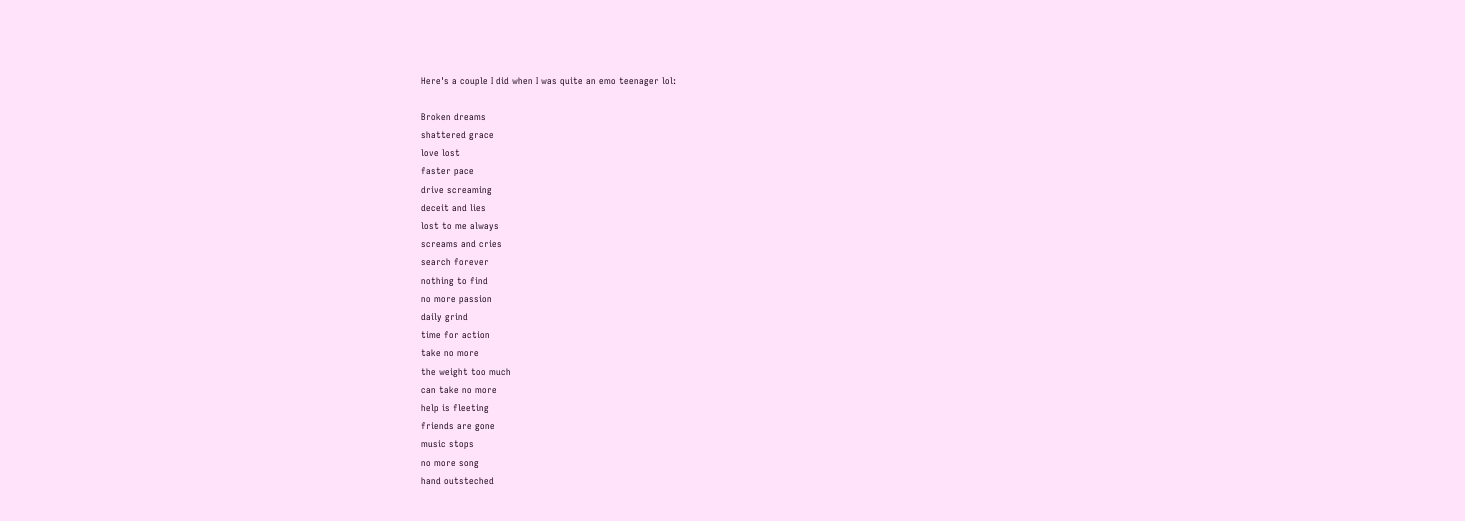Here's a couple I did when I was quite an emo teenager lol:

Broken dreams
shattered grace
love lost
faster pace
drive screaming
deceit and lies
lost to me always
screams and cries
search forever
nothing to find
no more passion
daily grind
time for action
take no more
the weight too much
can take no more
help is fleeting
friends are gone
music stops
no more song
hand outsteched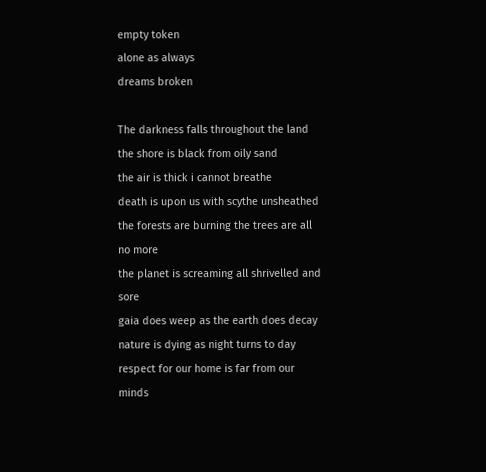empty token
alone as always
dreams broken

The darkness falls throughout the land
the shore is black from oily sand
the air is thick i cannot breathe
death is upon us with scythe unsheathed
the forests are burning the trees are all no more
the planet is screaming all shrivelled and sore
gaia does weep as the earth does decay
nature is dying as night turns to day
respect for our home is far from our minds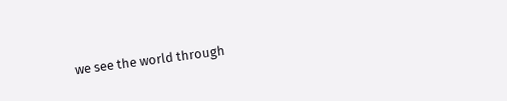we see the world through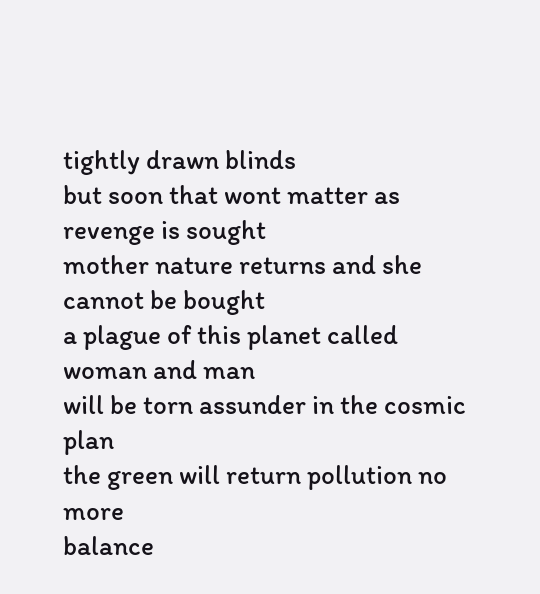tightly drawn blinds
but soon that wont matter as revenge is sought
mother nature returns and she cannot be bought
a plague of this planet called woman and man
will be torn assunder in the cosmic plan
the green will return pollution no more
balance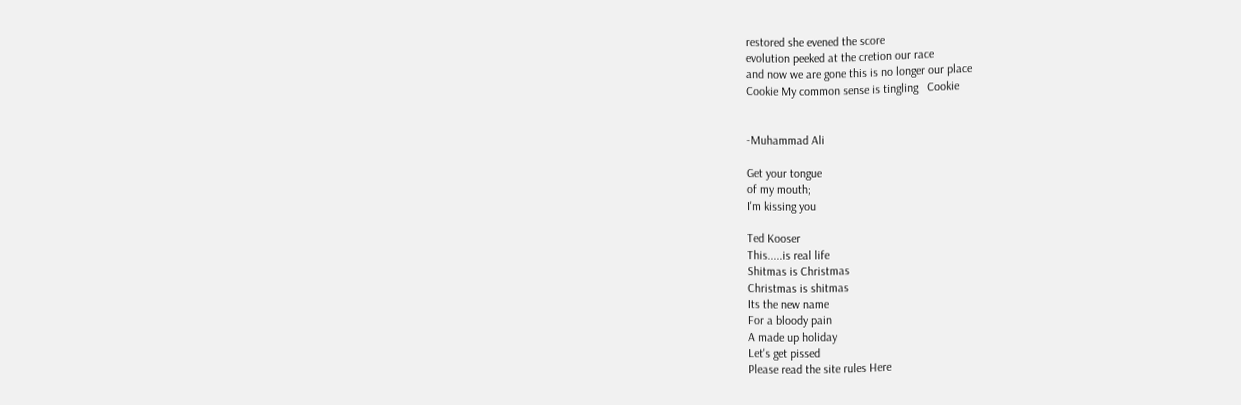restored she evened the score
evolution peeked at the cretion our race
and now we are gone this is no longer our place
Cookie My common sense is tingling   Cookie


-Muhammad Ali

Get your tongue
of my mouth;
I'm kissing you

Ted Kooser
This.....is real life
Shitmas is Christmas
Christmas is shitmas
Its the new name
For a bloody pain
A made up holiday
Let's get pissed
Please read the site rules Here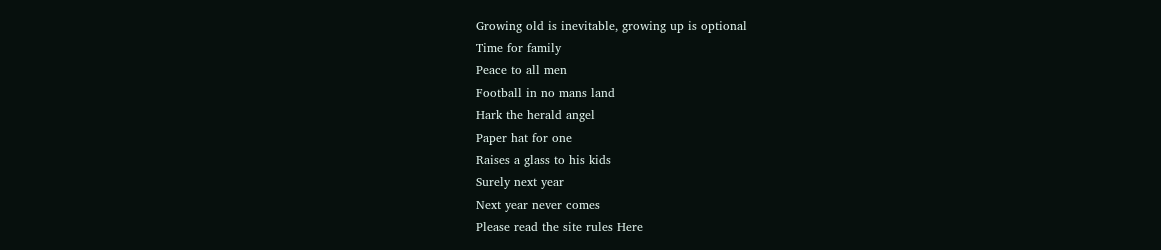Growing old is inevitable, growing up is optional
Time for family
Peace to all men
Football in no mans land
Hark the herald angel
Paper hat for one
Raises a glass to his kids
Surely next year
Next year never comes
Please read the site rules Here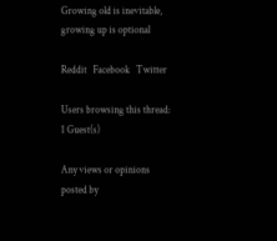Growing old is inevitable, growing up is optional

Reddit   Facebook   Twitter

Users browsing this thread:
1 Guest(s)

Any views or opinions posted by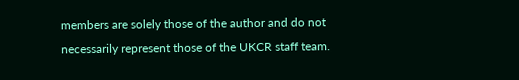members are solely those of the author and do not necessarily represent those of the UKCR staff team.